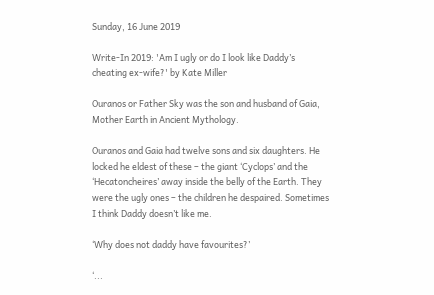Sunday, 16 June 2019

Write-In 2019: 'Am I ugly or do I look like Daddy’s cheating ex-wife?' by Kate Miller

Ouranos or Father Sky was the son and husband of Gaia, Mother Earth in Ancient Mythology.

Ouranos and Gaia had twelve sons and six daughters. He locked he eldest of these – the giant ‘Cyclops’ and the ‘Hecatoncheires’ away inside the belly of the Earth. They were the ugly ones – the children he despaired. Sometimes I think Daddy doesn’t like me.

‘Why does not daddy have favourites?’

‘...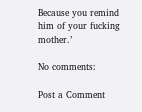Because you remind him of your fucking mother.’

No comments:

Post a Comment